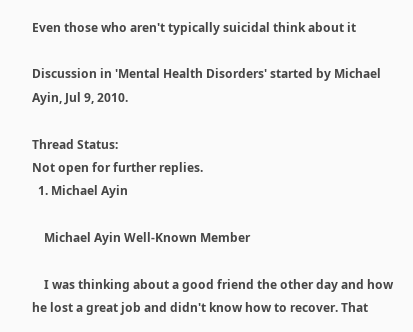Even those who aren't typically suicidal think about it

Discussion in 'Mental Health Disorders' started by Michael Ayin, Jul 9, 2010.

Thread Status:
Not open for further replies.
  1. Michael Ayin

    Michael Ayin Well-Known Member

    I was thinking about a good friend the other day and how he lost a great job and didn't know how to recover. That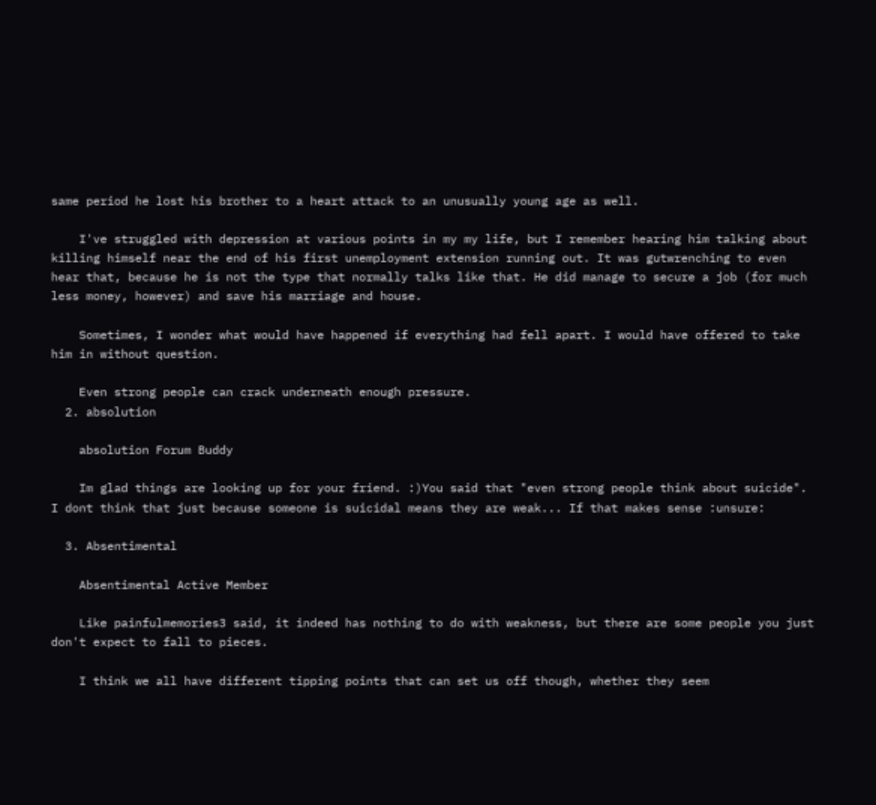same period he lost his brother to a heart attack to an unusually young age as well.

    I've struggled with depression at various points in my my life, but I remember hearing him talking about killing himself near the end of his first unemployment extension running out. It was gutwrenching to even hear that, because he is not the type that normally talks like that. He did manage to secure a job (for much less money, however) and save his marriage and house.

    Sometimes, I wonder what would have happened if everything had fell apart. I would have offered to take him in without question.

    Even strong people can crack underneath enough pressure.
  2. absolution

    absolution Forum Buddy

    Im glad things are looking up for your friend. :)You said that "even strong people think about suicide". I dont think that just because someone is suicidal means they are weak... If that makes sense :unsure:

  3. Absentimental

    Absentimental Active Member

    Like painfulmemories3 said, it indeed has nothing to do with weakness, but there are some people you just don't expect to fall to pieces.

    I think we all have different tipping points that can set us off though, whether they seem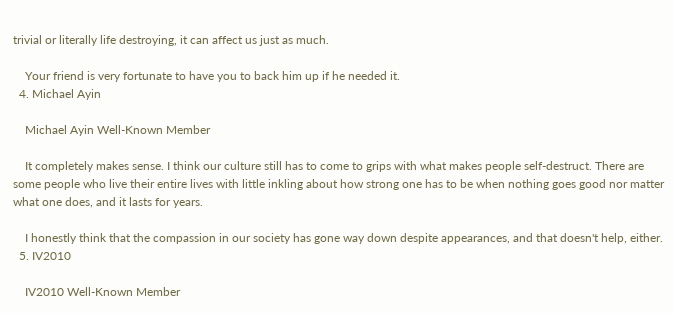trivial or literally life destroying, it can affect us just as much.

    Your friend is very fortunate to have you to back him up if he needed it.
  4. Michael Ayin

    Michael Ayin Well-Known Member

    It completely makes sense. I think our culture still has to come to grips with what makes people self-destruct. There are some people who live their entire lives with little inkling about how strong one has to be when nothing goes good nor matter what one does, and it lasts for years.

    I honestly think that the compassion in our society has gone way down despite appearances, and that doesn't help, either.
  5. IV2010

    IV2010 Well-Known Member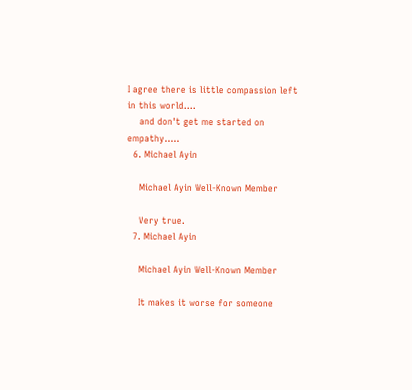I agree there is little compassion left in this world....
    and don't get me started on empathy.....
  6. Michael Ayin

    Michael Ayin Well-Known Member

    Very true.
  7. Michael Ayin

    Michael Ayin Well-Known Member

    It makes it worse for someone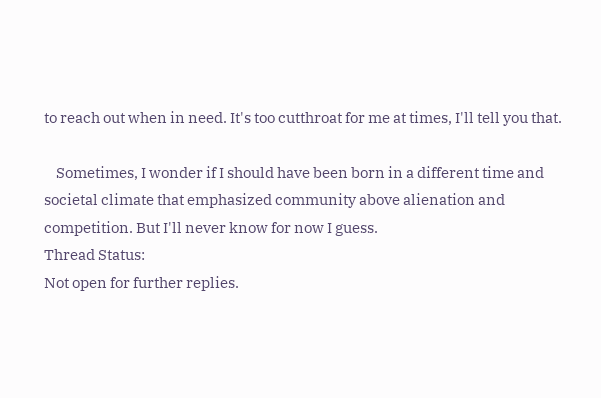to reach out when in need. It's too cutthroat for me at times, I'll tell you that.

    Sometimes, I wonder if I should have been born in a different time and societal climate that emphasized community above alienation and competition. But I'll never know for now I guess.
Thread Status:
Not open for further replies.